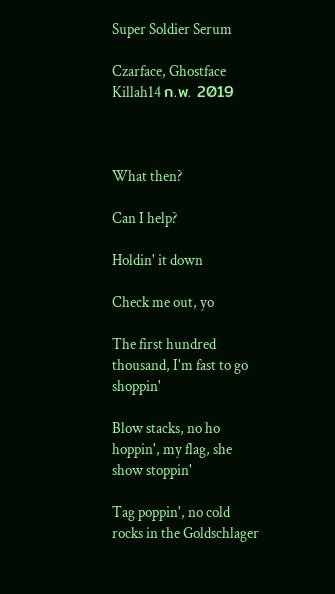Super Soldier Serum

Czarface, Ghostface Killah14 ก.พ. 2019



What then?

Can I help?

Holdin' it down

Check me out, yo

The first hundred thousand, I'm fast to go shoppin'

Blow stacks, no ho hoppin', my flag, she show stoppin'

Tag poppin', no cold rocks in the Goldschlager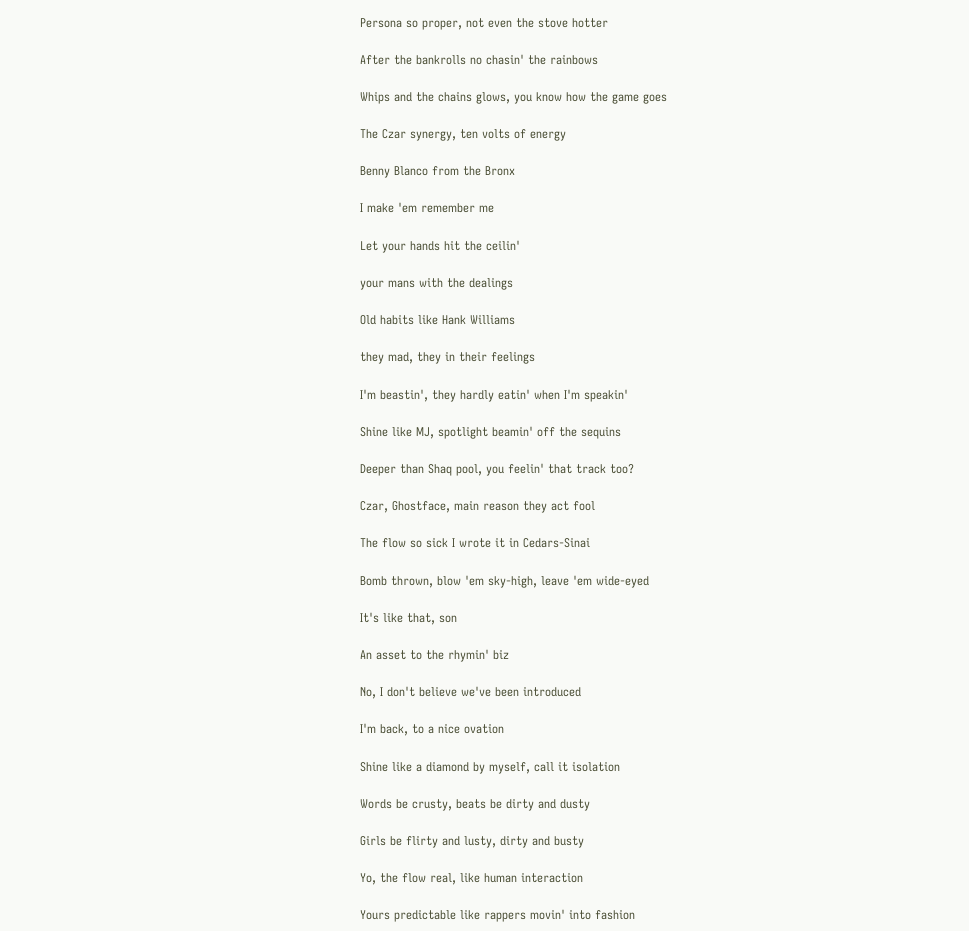Persona so proper, not even the stove hotter

After the bankrolls no chasin' the rainbows

Whips and the chains glows, you know how the game goes

The Czar synergy, ten volts of energy

Benny Blanco from the Bronx

I make 'em remember me

Let your hands hit the ceilin'

your mans with the dealings

Old habits like Hank Williams

they mad, they in their feelings

I'm beastin', they hardly eatin' when I'm speakin'

Shine like MJ, spotlight beamin' off the sequins

Deeper than Shaq pool, you feelin' that track too?

Czar, Ghostface, main reason they act fool

The flow so sick I wrote it in Cedars-Sinai

Bomb thrown, blow 'em sky-high, leave 'em wide-eyed

It's like that, son

An asset to the rhymin' biz

No, I don't believe we've been introduced

I'm back, to a nice ovation

Shine like a diamond by myself, call it isolation

Words be crusty, beats be dirty and dusty

Girls be flirty and lusty, dirty and busty

Yo, the flow real, like human interaction

Yours predictable like rappers movin' into fashion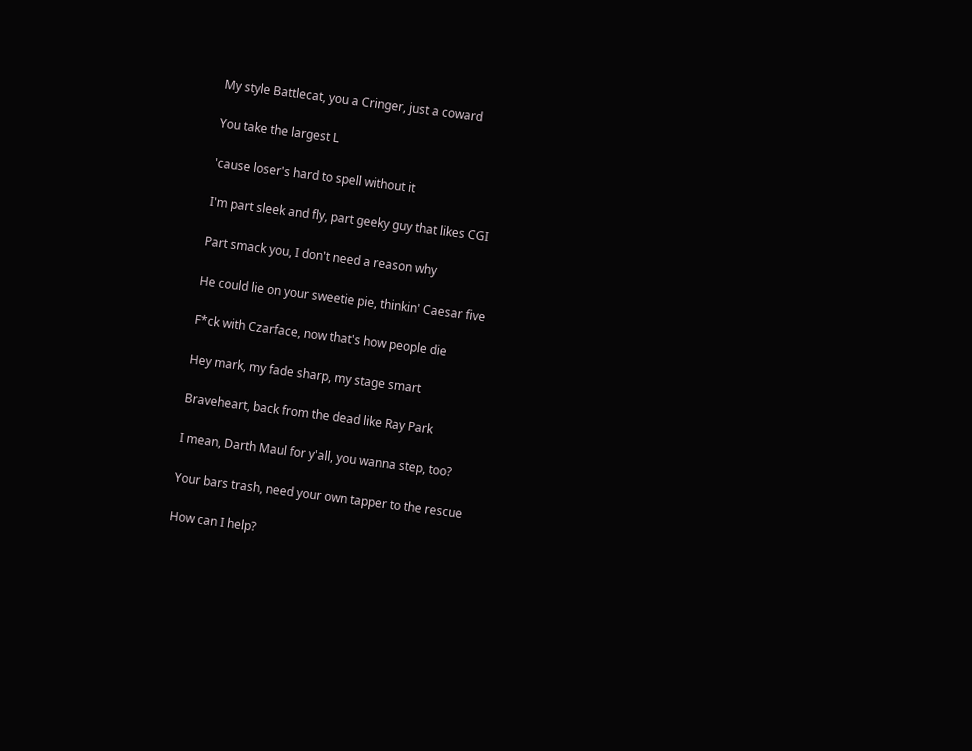My style Battlecat, you a Cringer, just a coward

You take the largest L

'cause loser's hard to spell without it

I'm part sleek and fly, part geeky guy that likes CGI

Part smack you, I don't need a reason why

He could lie on your sweetie pie, thinkin' Caesar five

F*ck with Czarface, now that's how people die

Hey mark, my fade sharp, my stage smart

Braveheart, back from the dead like Ray Park

I mean, Darth Maul for y'all, you wanna step, too?

Your bars trash, need your own tapper to the rescue

How can I help?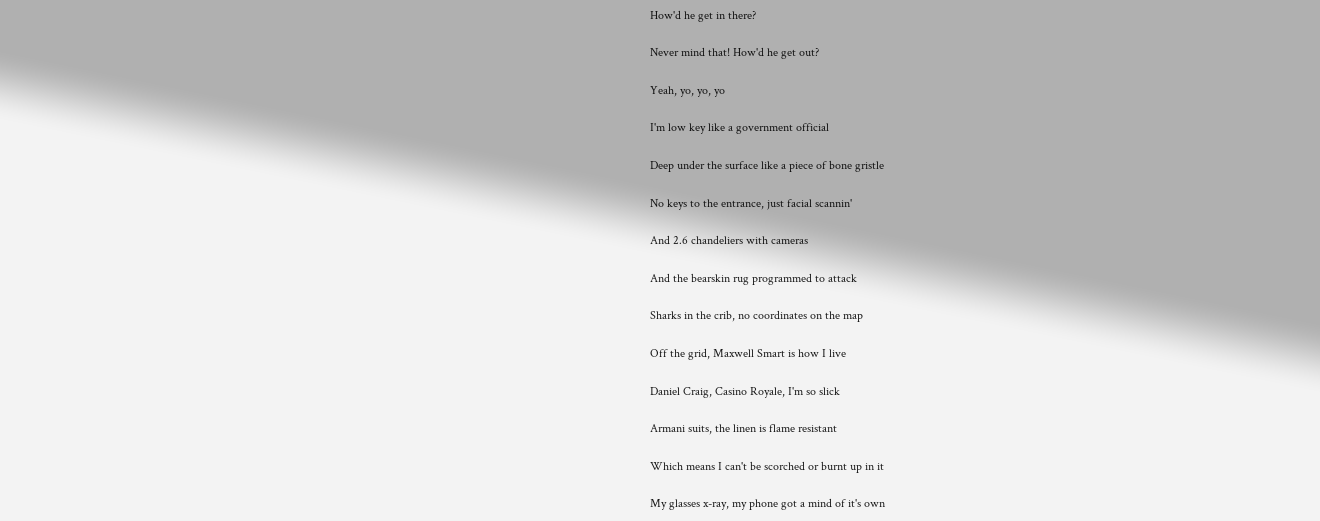How'd he get in there?

Never mind that! How'd he get out?

Yeah, yo, yo, yo

I'm low key like a government official

Deep under the surface like a piece of bone gristle

No keys to the entrance, just facial scannin'

And 2.6 chandeliers with cameras

And the bearskin rug programmed to attack

Sharks in the crib, no coordinates on the map

Off the grid, Maxwell Smart is how I live

Daniel Craig, Casino Royale, I'm so slick

Armani suits, the linen is flame resistant

Which means I can't be scorched or burnt up in it

My glasses x-ray, my phone got a mind of it's own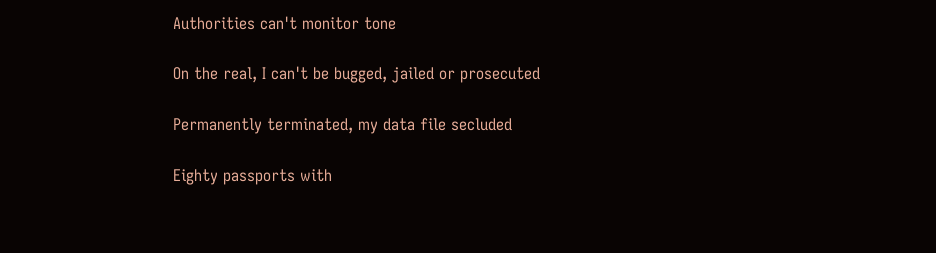Authorities can't monitor tone

On the real, I can't be bugged, jailed or prosecuted

Permanently terminated, my data file secluded

Eighty passports with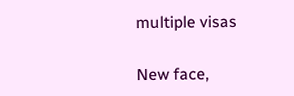multiple visas

New face,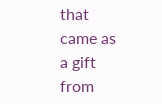that came as a gift from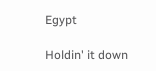Egypt

Holdin' it down